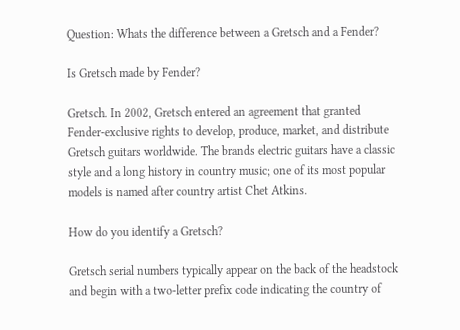Question: Whats the difference between a Gretsch and a Fender?

Is Gretsch made by Fender?

Gretsch. In 2002, Gretsch entered an agreement that granted Fender-exclusive rights to develop, produce, market, and distribute Gretsch guitars worldwide. The brands electric guitars have a classic style and a long history in country music; one of its most popular models is named after country artist Chet Atkins.

How do you identify a Gretsch?

Gretsch serial numbers typically appear on the back of the headstock and begin with a two-letter prefix code indicating the country of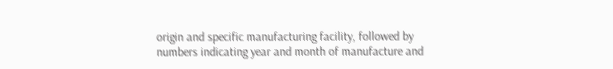origin and specific manufacturing facility, followed by numbers indicating year and month of manufacture and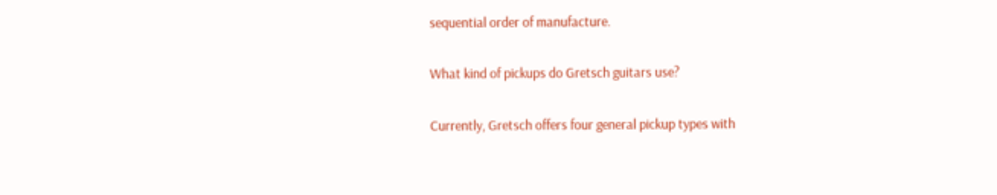sequential order of manufacture.

What kind of pickups do Gretsch guitars use?

Currently, Gretsch offers four general pickup types with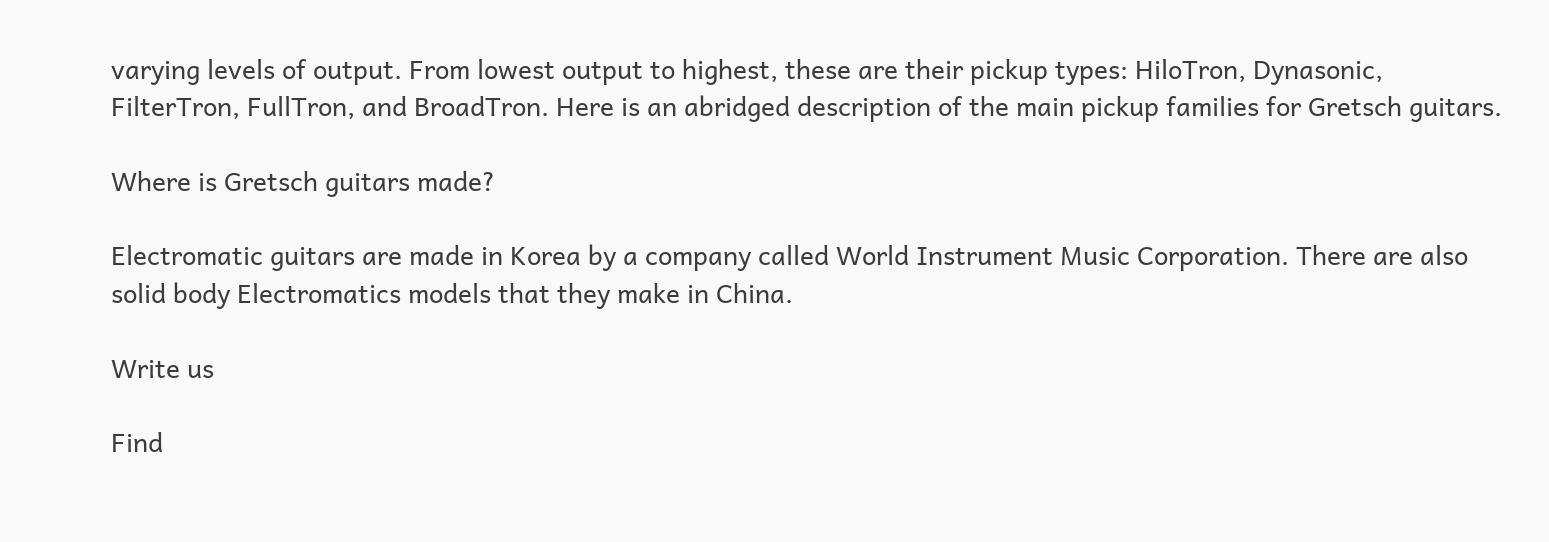varying levels of output. From lowest output to highest, these are their pickup types: HiloTron, Dynasonic, FilterTron, FullTron, and BroadTron. Here is an abridged description of the main pickup families for Gretsch guitars.

Where is Gretsch guitars made?

Electromatic guitars are made in Korea by a company called World Instrument Music Corporation. There are also solid body Electromatics models that they make in China.

Write us

Find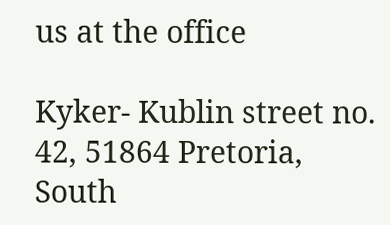us at the office

Kyker- Kublin street no. 42, 51864 Pretoria, South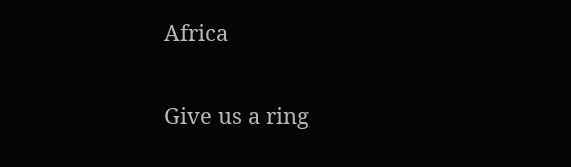Africa

Give us a ring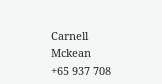Carnell Mckean
+65 937 708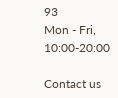93
Mon - Fri, 10:00-20:00

Contact us